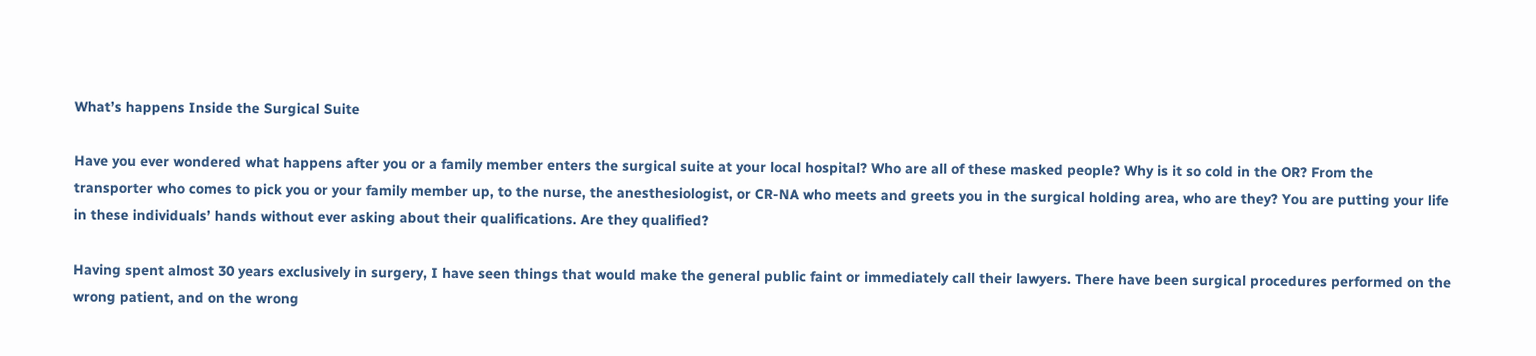What’s happens Inside the Surgical Suite

Have you ever wondered what happens after you or a family member enters the surgical suite at your local hospital? Who are all of these masked people? Why is it so cold in the OR? From the transporter who comes to pick you or your family member up, to the nurse, the anesthesiologist, or CR-NA who meets and greets you in the surgical holding area, who are they? You are putting your life in these individuals’ hands without ever asking about their qualifications. Are they qualified?

Having spent almost 30 years exclusively in surgery, I have seen things that would make the general public faint or immediately call their lawyers. There have been surgical procedures performed on the wrong patient, and on the wrong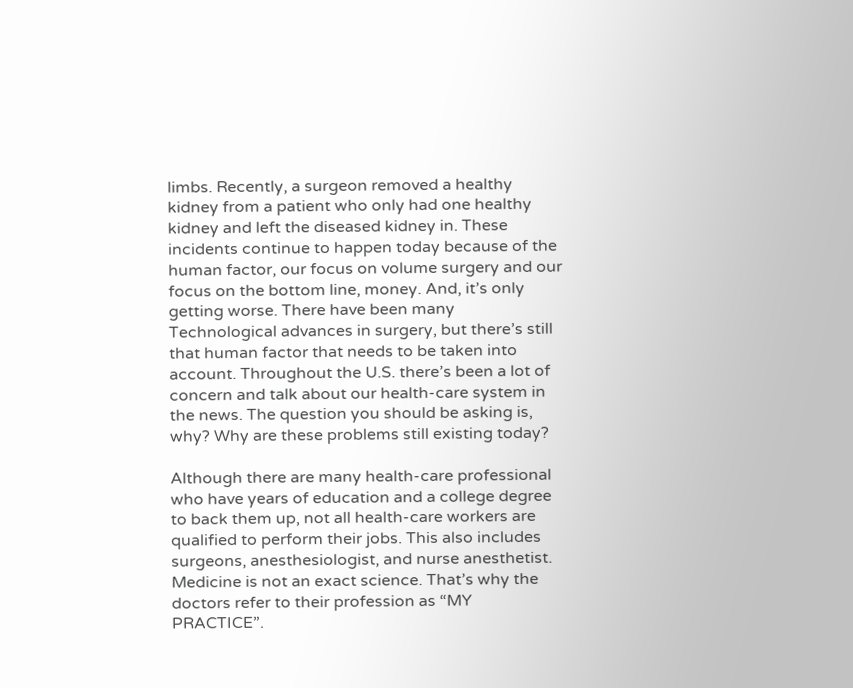limbs. Recently, a surgeon removed a healthy kidney from a patient who only had one healthy kidney and left the diseased kidney in. These incidents continue to happen today because of the human factor, our focus on volume surgery and our focus on the bottom line, money. And, it’s only getting worse. There have been many Technological advances in surgery, but there’s still that human factor that needs to be taken into account. Throughout the U.S. there’s been a lot of concern and talk about our health-care system in the news. The question you should be asking is, why? Why are these problems still existing today?

Although there are many health-care professional who have years of education and a college degree to back them up, not all health-care workers are qualified to perform their jobs. This also includes surgeons, anesthesiologist, and nurse anesthetist. Medicine is not an exact science. That’s why the doctors refer to their profession as “MY PRACTICE”.